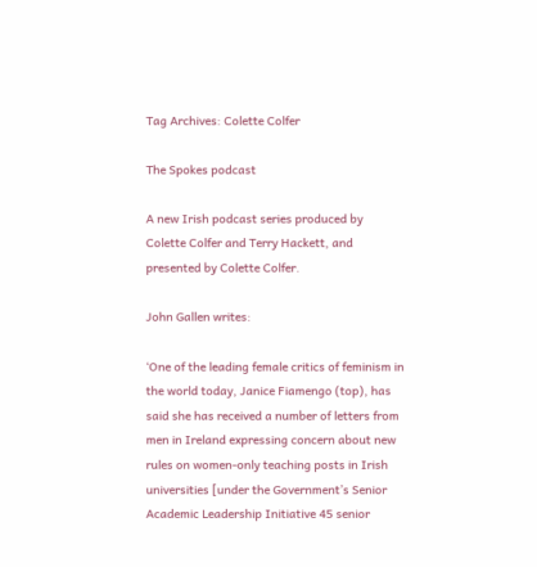Tag Archives: Colette Colfer

The Spokes podcast

A new Irish podcast series produced by Colette Colfer and Terry Hackett, and presented by Colette Colfer.

John Gallen writes:

‘One of the leading female critics of feminism in the world today, Janice Fiamengo (top), has said she has received a number of letters from men in Ireland expressing concern about new rules on women-only teaching posts in Irish universities [under the Government’s Senior Academic Leadership Initiative 45 senior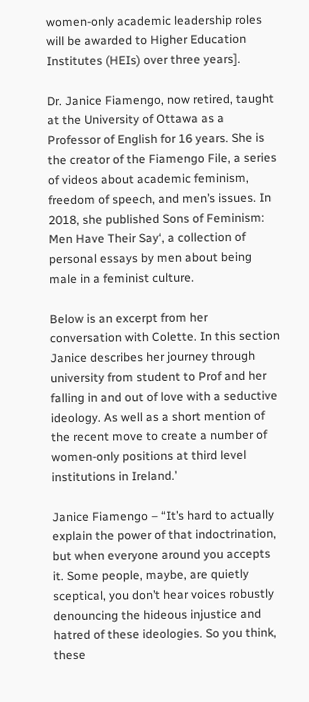women-only academic leadership roles will be awarded to Higher Education Institutes (HEIs) over three years].

Dr. Janice Fiamengo, now retired, taught at the University of Ottawa as a Professor of English for 16 years. She is the creator of the Fiamengo File, a series of videos about academic feminism, freedom of speech, and men’s issues. In 2018, she published Sons of Feminism: Men Have Their Say‘, a collection of personal essays by men about being male in a feminist culture.

Below is an excerpt from her conversation with Colette. In this section Janice describes her journey through university from student to Prof and her falling in and out of love with a seductive ideology. As well as a short mention of the recent move to create a number of women-only positions at third level institutions in Ireland.’

Janice Fiamengo – “It’s hard to actually explain the power of that indoctrination, but when everyone around you accepts it. Some people, maybe, are quietly sceptical, you don’t hear voices robustly denouncing the hideous injustice and hatred of these ideologies. So you think, these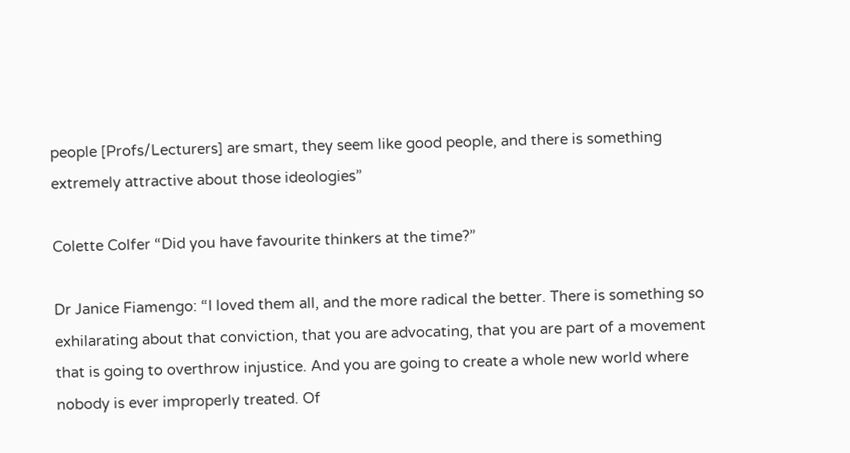people [Profs/Lecturers] are smart, they seem like good people, and there is something extremely attractive about those ideologies”

Colette Colfer “Did you have favourite thinkers at the time?”

Dr Janice Fiamengo: “I loved them all, and the more radical the better. There is something so exhilarating about that conviction, that you are advocating, that you are part of a movement that is going to overthrow injustice. And you are going to create a whole new world where nobody is ever improperly treated. Of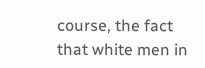course, the fact that white men in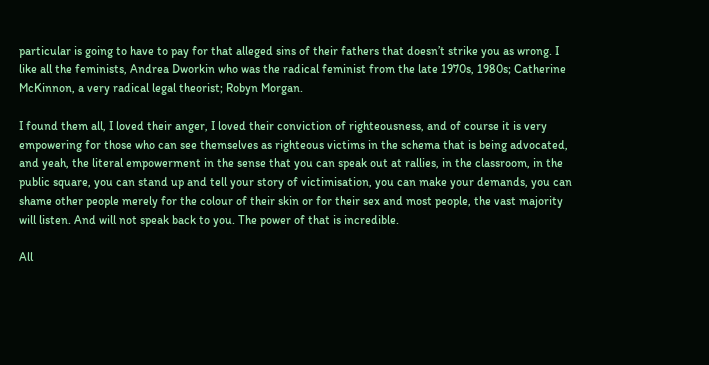particular is going to have to pay for that alleged sins of their fathers that doesn’t strike you as wrong. I like all the feminists, Andrea Dworkin who was the radical feminist from the late 1970s, 1980s; Catherine McKinnon, a very radical legal theorist; Robyn Morgan.

I found them all, I loved their anger, I loved their conviction of righteousness, and of course it is very empowering for those who can see themselves as righteous victims in the schema that is being advocated, and yeah, the literal empowerment in the sense that you can speak out at rallies, in the classroom, in the public square, you can stand up and tell your story of victimisation, you can make your demands, you can shame other people merely for the colour of their skin or for their sex and most people, the vast majority will listen. And will not speak back to you. The power of that is incredible.

All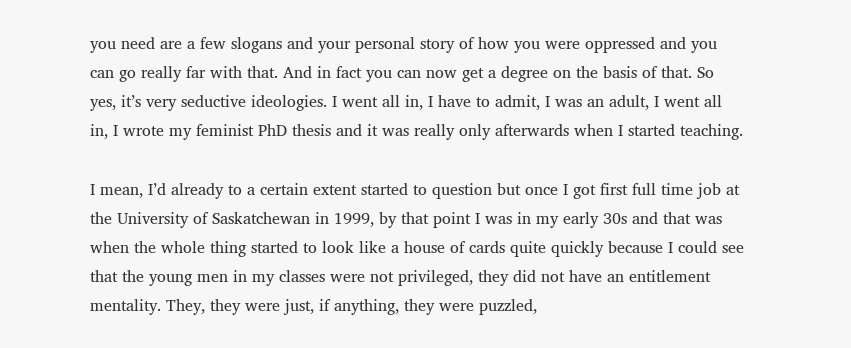you need are a few slogans and your personal story of how you were oppressed and you can go really far with that. And in fact you can now get a degree on the basis of that. So yes, it’s very seductive ideologies. I went all in, I have to admit, I was an adult, I went all in, I wrote my feminist PhD thesis and it was really only afterwards when I started teaching.

I mean, I’d already to a certain extent started to question but once I got first full time job at the University of Saskatchewan in 1999, by that point I was in my early 30s and that was when the whole thing started to look like a house of cards quite quickly because I could see that the young men in my classes were not privileged, they did not have an entitlement mentality. They, they were just, if anything, they were puzzled,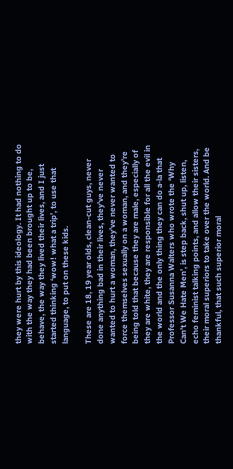they were hurt by this ideology. It had nothing to do with the way they had been brought up to be, behave, the way they lived their lives, and I just started thinking ‘wow! what a trip’, to use that language, to put on these kids.

These are 18, 19 year olds, clean-cut guys, never done anything bad in their lives, they’ve never wanted to hurt a woman, they’ve never wanted to force themselves sexually on a woman, and they’re being told that because they are male, especially of they are white, they are responsible for all the evil in the world and the only thing they can do a-la that Professor Susanna Walters who wrote the ‘Why Can’t We Hate Men’, is step back, shut up, listen, echo feminist talking points, and allow their sisters, their moral superiors to take over the world. And be thankful, that such superior moral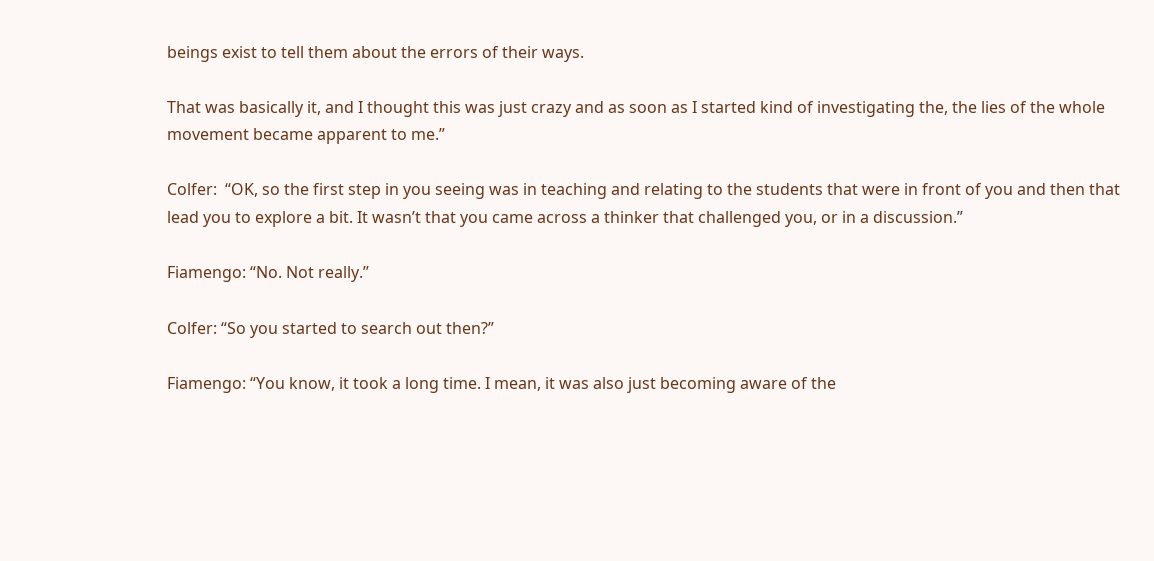beings exist to tell them about the errors of their ways.

That was basically it, and I thought this was just crazy and as soon as I started kind of investigating the, the lies of the whole movement became apparent to me.”

Colfer:  “OK, so the first step in you seeing was in teaching and relating to the students that were in front of you and then that lead you to explore a bit. It wasn’t that you came across a thinker that challenged you, or in a discussion.”

Fiamengo: “No. Not really.”

Colfer: “So you started to search out then?”

Fiamengo: “You know, it took a long time. I mean, it was also just becoming aware of the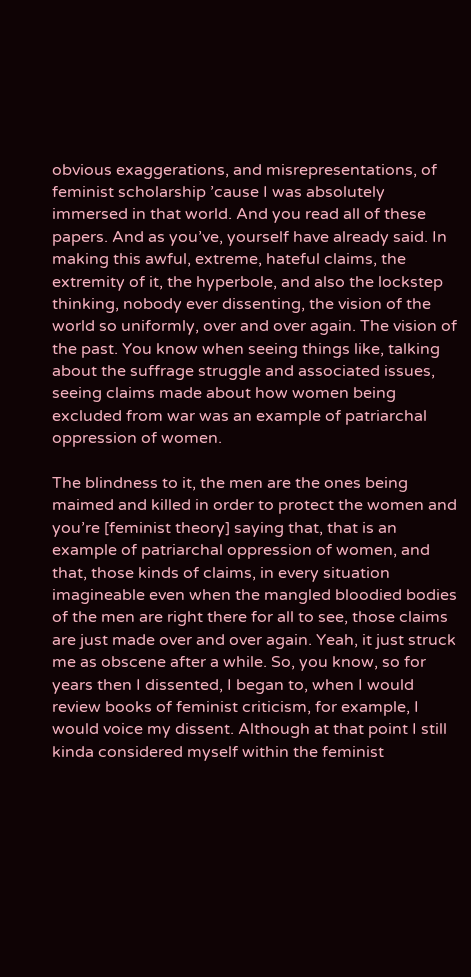obvious exaggerations, and misrepresentations, of feminist scholarship ’cause I was absolutely immersed in that world. And you read all of these papers. And as you’ve, yourself have already said. In making this awful, extreme, hateful claims, the extremity of it, the hyperbole, and also the lockstep thinking, nobody ever dissenting, the vision of the world so uniformly, over and over again. The vision of the past. You know when seeing things like, talking about the suffrage struggle and associated issues, seeing claims made about how women being excluded from war was an example of patriarchal oppression of women.

The blindness to it, the men are the ones being maimed and killed in order to protect the women and you’re [feminist theory] saying that, that is an example of patriarchal oppression of women, and that, those kinds of claims, in every situation imagineable even when the mangled bloodied bodies of the men are right there for all to see, those claims are just made over and over again. Yeah, it just struck me as obscene after a while. So, you know, so for years then I dissented, I began to, when I would review books of feminist criticism, for example, I would voice my dissent. Although at that point I still kinda considered myself within the feminist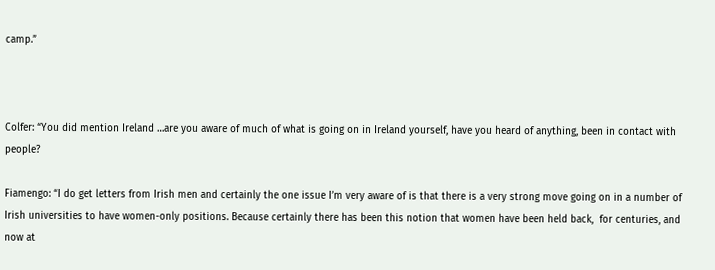camp.”



Colfer: “You did mention Ireland …are you aware of much of what is going on in Ireland yourself, have you heard of anything, been in contact with people?

Fiamengo: “I do get letters from Irish men and certainly the one issue I’m very aware of is that there is a very strong move going on in a number of Irish universities to have women-only positions. Because certainly there has been this notion that women have been held back,  for centuries, and now at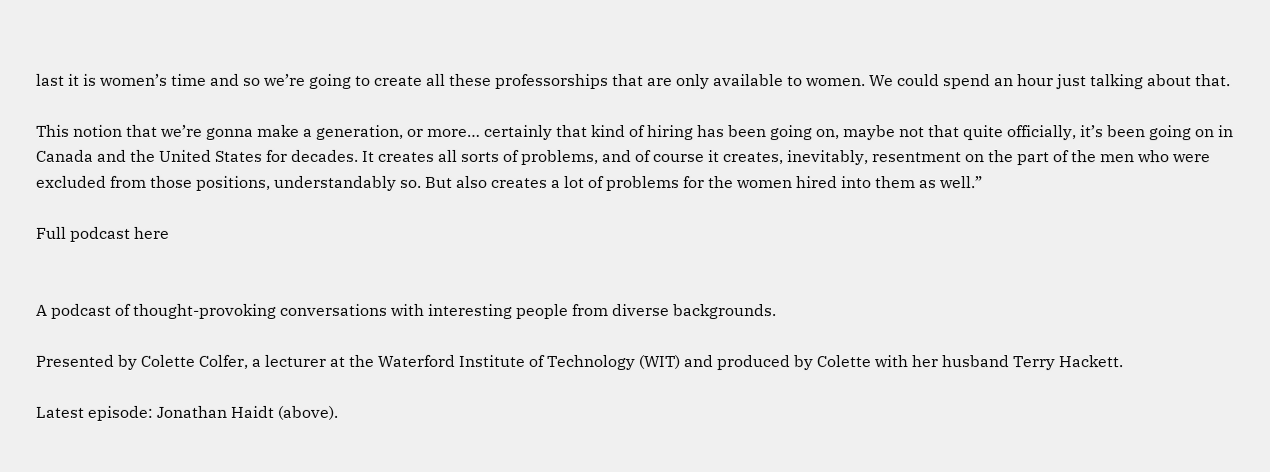last it is women’s time and so we’re going to create all these professorships that are only available to women. We could spend an hour just talking about that.

This notion that we’re gonna make a generation, or more… certainly that kind of hiring has been going on, maybe not that quite officially, it’s been going on in Canada and the United States for decades. It creates all sorts of problems, and of course it creates, inevitably, resentment on the part of the men who were excluded from those positions, understandably so. But also creates a lot of problems for the women hired into them as well.”

Full podcast here


A podcast of thought-provoking conversations with interesting people from diverse backgrounds.

Presented by Colette Colfer, a lecturer at the Waterford Institute of Technology (WIT) and produced by Colette with her husband Terry Hackett.

Latest episode: Jonathan Haidt (above).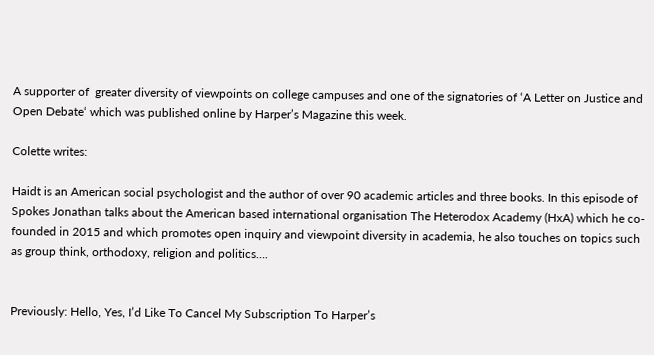A supporter of  greater diversity of viewpoints on college campuses and one of the signatories of ‘A Letter on Justice and Open Debate‘ which was published online by Harper’s Magazine this week.

Colette writes:

Haidt is an American social psychologist and the author of over 90 academic articles and three books. In this episode of Spokes Jonathan talks about the American based international organisation The Heterodox Academy (HxA) which he co-founded in 2015 and which promotes open inquiry and viewpoint diversity in academia, he also touches on topics such as group think, orthodoxy, religion and politics….


Previously: Hello, Yes, I’d Like To Cancel My Subscription To Harper’s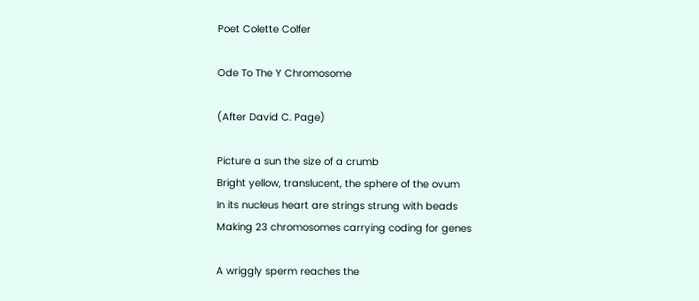Poet Colette Colfer

Ode To The Y Chromosome

(After David C. Page)

Picture a sun the size of a crumb
Bright yellow, translucent, the sphere of the ovum
In its nucleus heart are strings strung with beads
Making 23 chromosomes carrying coding for genes

A wriggly sperm reaches the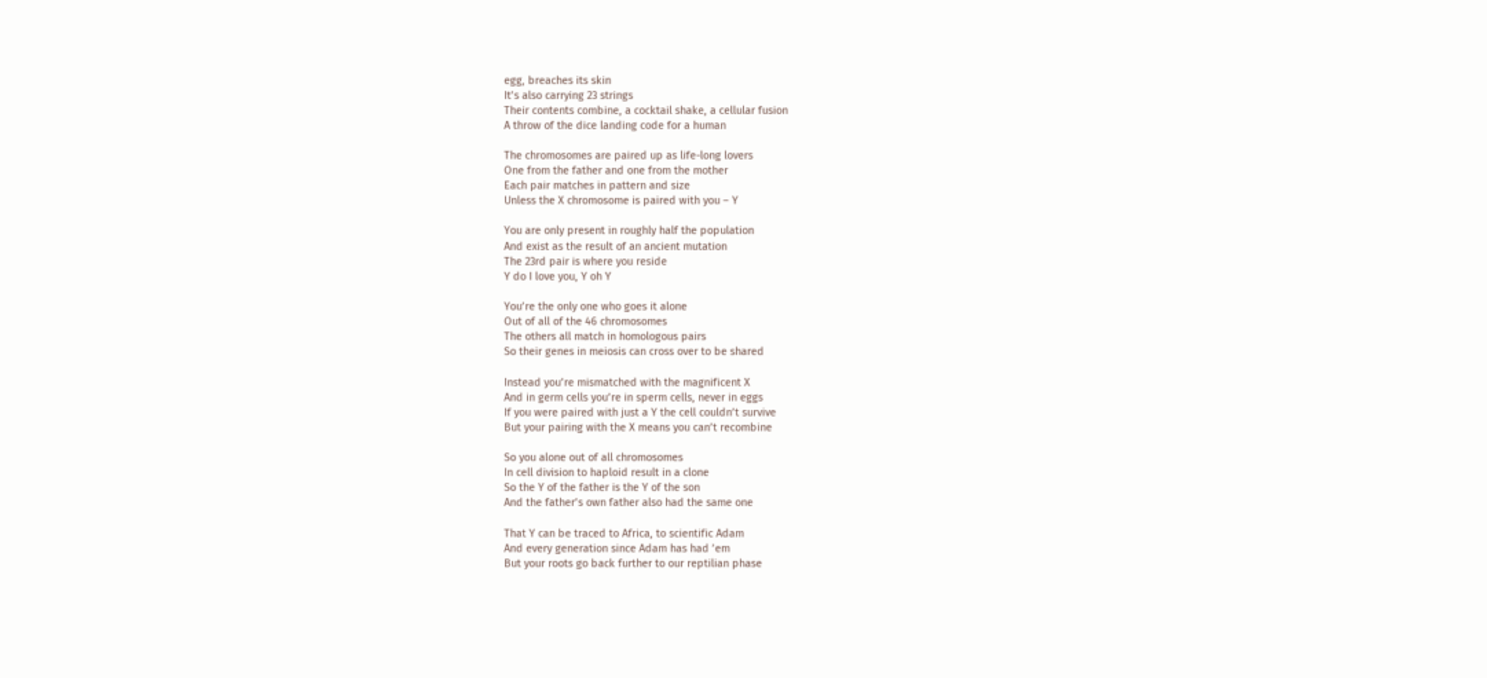egg, breaches its skin
It’s also carrying 23 strings
Their contents combine, a cocktail shake, a cellular fusion
A throw of the dice landing code for a human

The chromosomes are paired up as life-long lovers
One from the father and one from the mother
Each pair matches in pattern and size
Unless the X chromosome is paired with you – Y

You are only present in roughly half the population
And exist as the result of an ancient mutation
The 23rd pair is where you reside
Y do I love you, Y oh Y

You’re the only one who goes it alone
Out of all of the 46 chromosomes
The others all match in homologous pairs
So their genes in meiosis can cross over to be shared

Instead you’re mismatched with the magnificent X
And in germ cells you’re in sperm cells, never in eggs
If you were paired with just a Y the cell couldn’t survive
But your pairing with the X means you can’t recombine

So you alone out of all chromosomes
In cell division to haploid result in a clone
So the Y of the father is the Y of the son
And the father’s own father also had the same one

That Y can be traced to Africa, to scientific Adam
And every generation since Adam has had ’em
But your roots go back further to our reptilian phase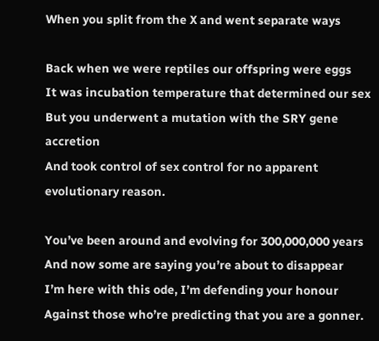When you split from the X and went separate ways

Back when we were reptiles our offspring were eggs
It was incubation temperature that determined our sex
But you underwent a mutation with the SRY gene accretion
And took control of sex control for no apparent evolutionary reason.

You’ve been around and evolving for 300,000,000 years
And now some are saying you’re about to disappear
I’m here with this ode, I’m defending your honour
Against those who’re predicting that you are a gonner.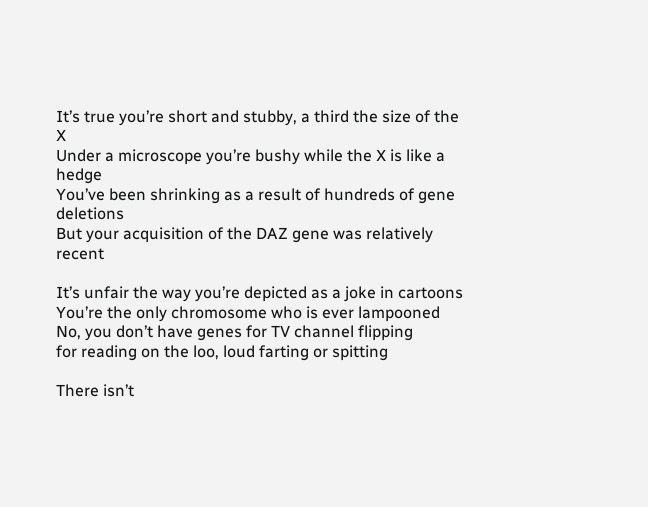It’s true you’re short and stubby, a third the size of the X
Under a microscope you’re bushy while the X is like a hedge
You’ve been shrinking as a result of hundreds of gene deletions
But your acquisition of the DAZ gene was relatively recent

It’s unfair the way you’re depicted as a joke in cartoons
You’re the only chromosome who is ever lampooned
No, you don’t have genes for TV channel flipping
for reading on the loo, loud farting or spitting

There isn’t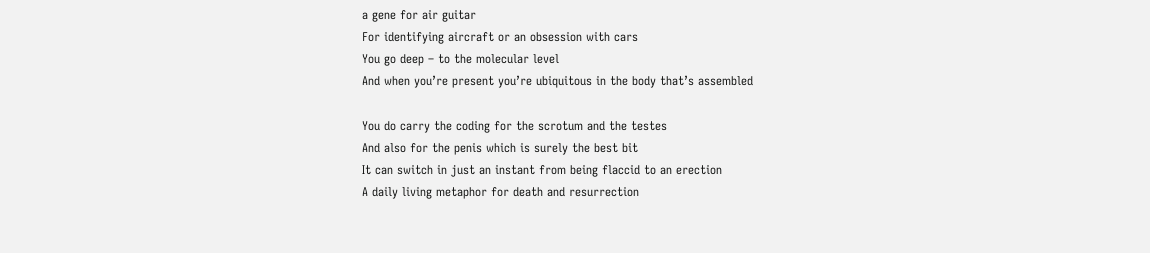a gene for air guitar
For identifying aircraft or an obsession with cars
You go deep – to the molecular level
And when you’re present you’re ubiquitous in the body that’s assembled

You do carry the coding for the scrotum and the testes
And also for the penis which is surely the best bit
It can switch in just an instant from being flaccid to an erection
A daily living metaphor for death and resurrection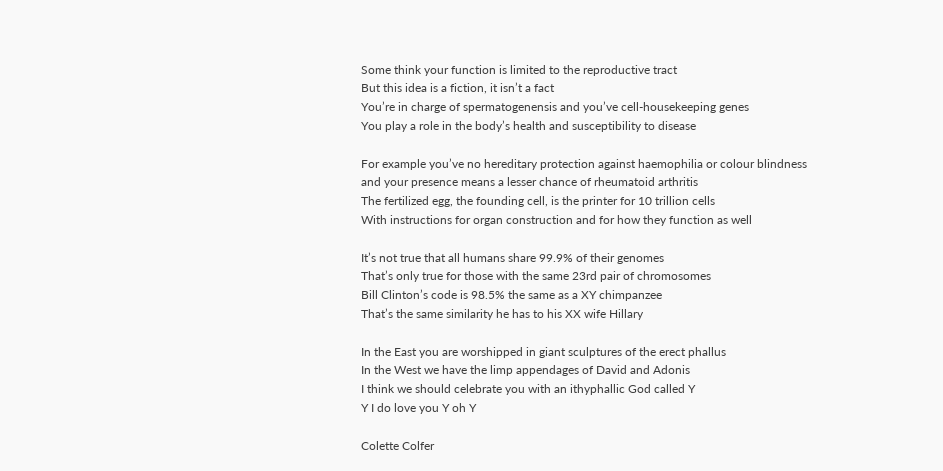Some think your function is limited to the reproductive tract
But this idea is a fiction, it isn’t a fact
You’re in charge of spermatogenensis and you’ve cell-housekeeping genes
You play a role in the body’s health and susceptibility to disease

For example you’ve no hereditary protection against haemophilia or colour blindness
and your presence means a lesser chance of rheumatoid arthritis
The fertilized egg, the founding cell, is the printer for 10 trillion cells
With instructions for organ construction and for how they function as well

It’s not true that all humans share 99.9% of their genomes
That’s only true for those with the same 23rd pair of chromosomes
Bill Clinton’s code is 98.5% the same as a XY chimpanzee
That’s the same similarity he has to his XX wife Hillary

In the East you are worshipped in giant sculptures of the erect phallus
In the West we have the limp appendages of David and Adonis
I think we should celebrate you with an ithyphallic God called Y
Y I do love you Y oh Y

Colette Colfer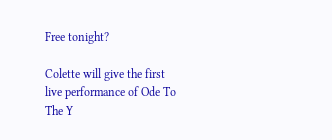Free tonight?

Colette will give the first live performance of Ode To The Y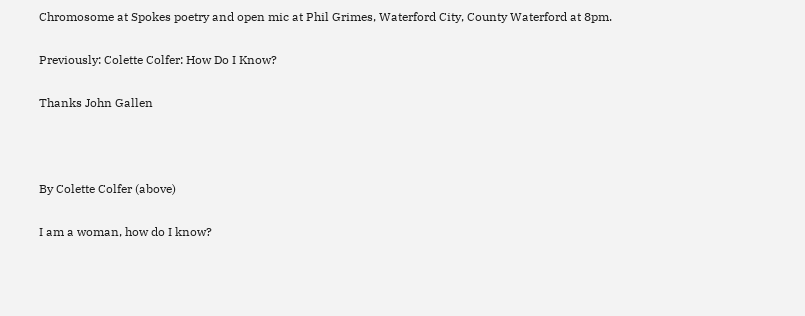Chromosome at Spokes poetry and open mic at Phil Grimes, Waterford City, County Waterford at 8pm.

Previously: Colette Colfer: How Do I Know?

Thanks John Gallen



By Colette Colfer (above)

I am a woman, how do I know?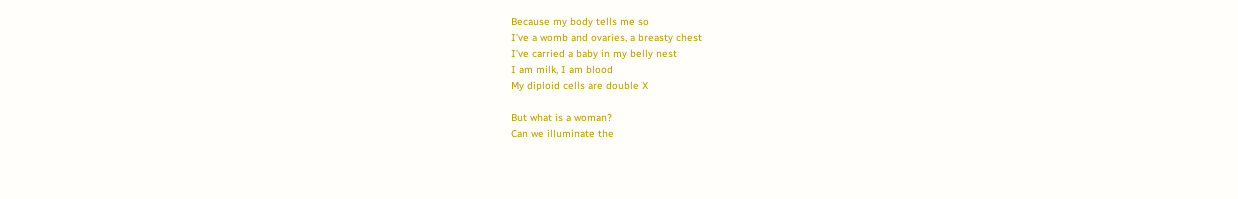Because my body tells me so
I’ve a womb and ovaries, a breasty chest
I’ve carried a baby in my belly nest
I am milk, I am blood
My diploid cells are double X

But what is a woman?
Can we illuminate the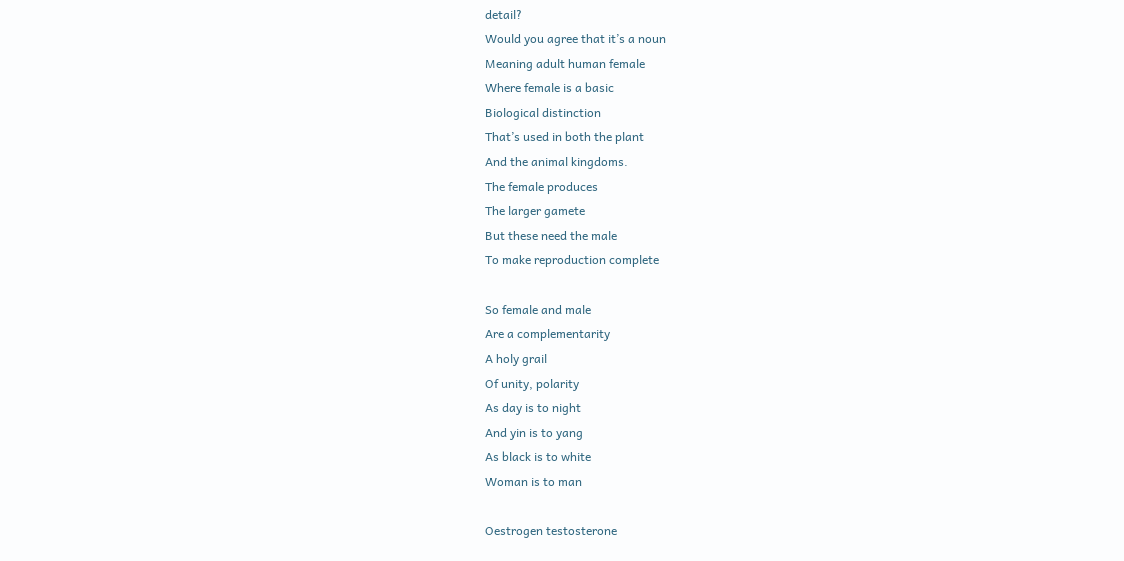detail?
Would you agree that it’s a noun
Meaning adult human female
Where female is a basic
Biological distinction
That’s used in both the plant
And the animal kingdoms.
The female produces
The larger gamete
But these need the male
To make reproduction complete

So female and male
Are a complementarity
A holy grail
Of unity, polarity
As day is to night
And yin is to yang
As black is to white
Woman is to man

Oestrogen testosterone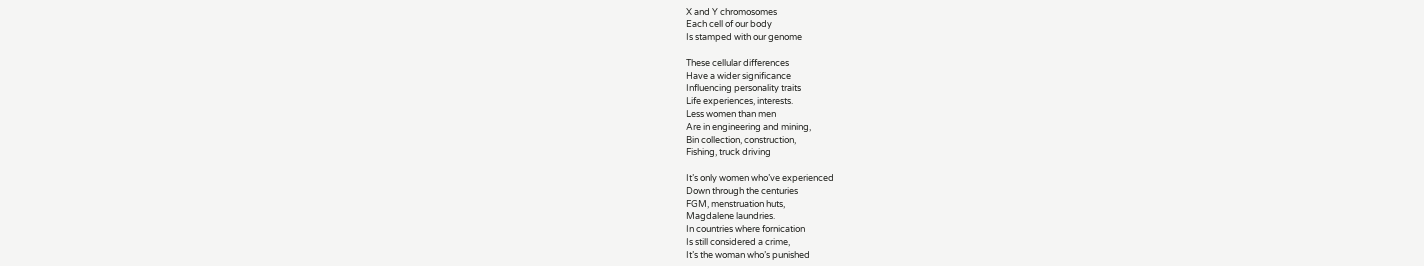X and Y chromosomes
Each cell of our body
Is stamped with our genome

These cellular differences
Have a wider significance
Influencing personality traits
Life experiences, interests.
Less women than men
Are in engineering and mining,
Bin collection, construction,
Fishing, truck driving

It’s only women who’ve experienced
Down through the centuries
FGM, menstruation huts,
Magdalene laundries.
In countries where fornication
Is still considered a crime,
It’s the woman who’s punished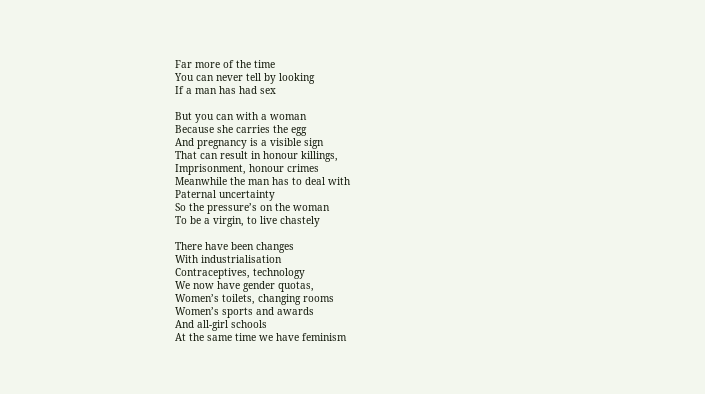Far more of the time
You can never tell by looking
If a man has had sex

But you can with a woman
Because she carries the egg
And pregnancy is a visible sign
That can result in honour killings,
Imprisonment, honour crimes
Meanwhile the man has to deal with
Paternal uncertainty
So the pressure’s on the woman
To be a virgin, to live chastely

There have been changes
With industrialisation
Contraceptives, technology
We now have gender quotas,
Women’s toilets, changing rooms
Women’s sports and awards
And all-girl schools
At the same time we have feminism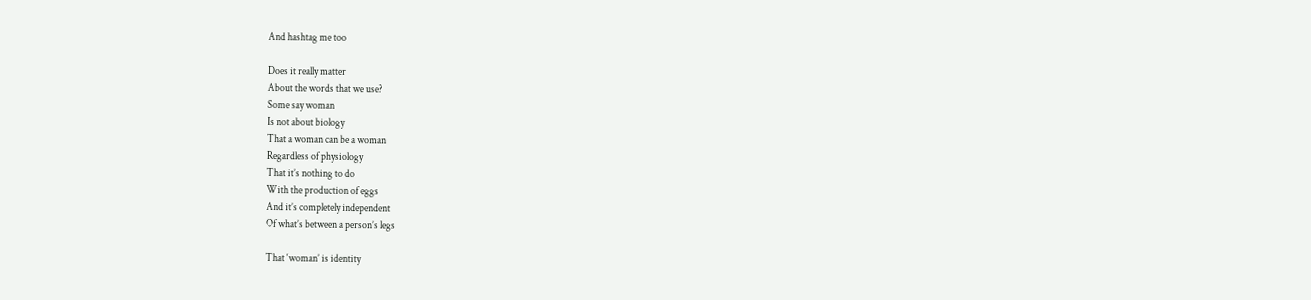And hashtag me too

Does it really matter
About the words that we use?
Some say woman
Is not about biology
That a woman can be a woman
Regardless of physiology
That it’s nothing to do
With the production of eggs
And it’s completely independent
Of what’s between a person’s legs

That ‘woman’ is identity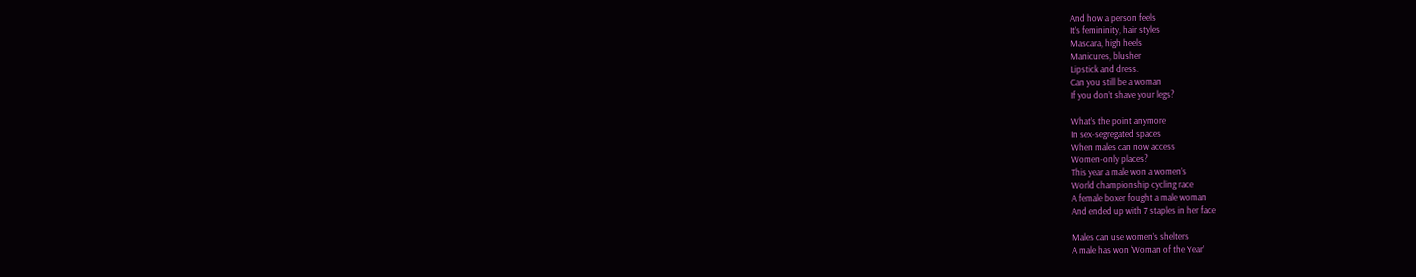And how a person feels
It’s femininity, hair styles
Mascara, high heels
Manicures, blusher
Lipstick and dress.
Can you still be a woman
If you don’t shave your legs?

What’s the point anymore
In sex-segregated spaces
When males can now access
Women-only places?
This year a male won a women’s
World championship cycling race
A female boxer fought a male woman
And ended up with 7 staples in her face

Males can use women’s shelters
A male has won ‘Woman of the Year’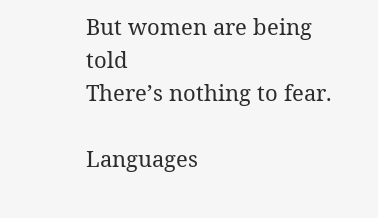But women are being told
There’s nothing to fear.

Languages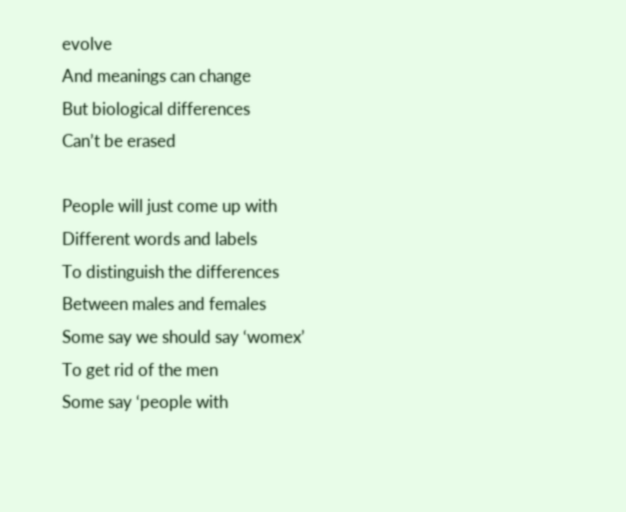evolve
And meanings can change
But biological differences
Can’t be erased

People will just come up with
Different words and labels
To distinguish the differences
Between males and females
Some say we should say ‘womex’
To get rid of the men
Some say ‘people with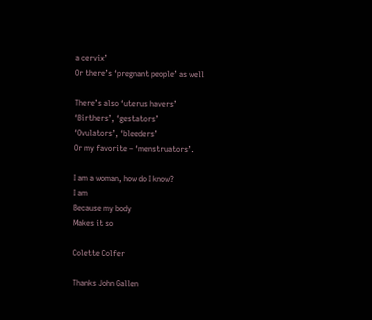a cervix’
Or there’s ‘pregnant people’ as well

There’s also ‘uterus havers’
‘Birthers’, ‘gestators’
‘Ovulators’, ‘bleeders’
Or my favorite – ‘menstruators’.

I am a woman, how do I know?
I am
Because my body
Makes it so

Colette Colfer

Thanks John Gallen